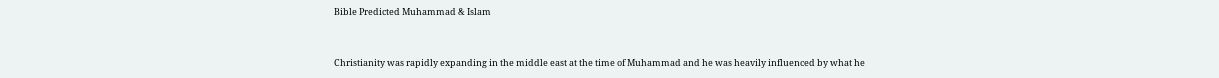Bible Predicted Muhammad & Islam


Christianity was rapidly expanding in the middle east at the time of Muhammad and he was heavily influenced by what he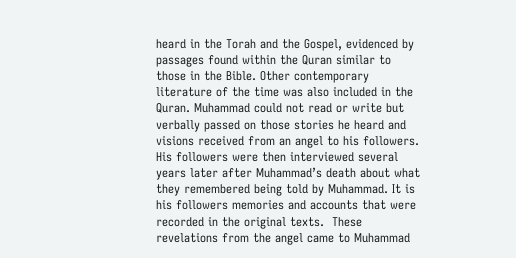heard in the Torah and the Gospel, evidenced by passages found within the Quran similar to those in the Bible. Other contemporary literature of the time was also included in the Quran. Muhammad could not read or write but verbally passed on those stories he heard and visions received from an angel to his followers. His followers were then interviewed several years later after Muhammad’s death about what they remembered being told by Muhammad. It is his followers memories and accounts that were recorded in the original texts.  These revelations from the angel came to Muhammad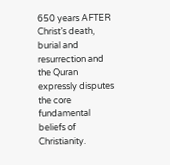650 years AFTER Christ’s death, burial and resurrection and the Quran expressly disputes the core fundamental beliefs of Christianity.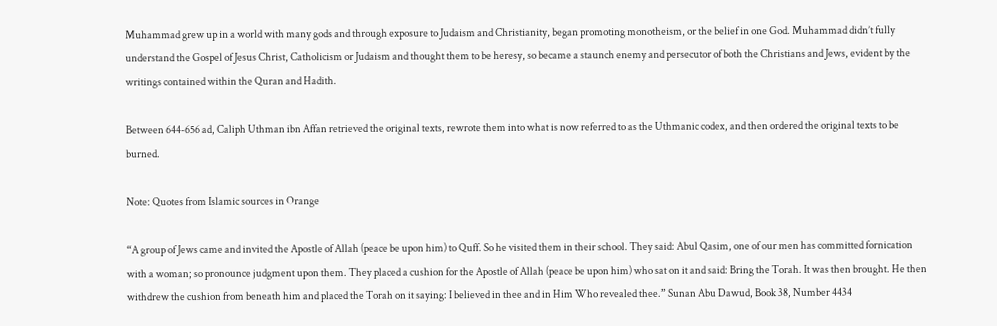Muhammad grew up in a world with many gods and through exposure to Judaism and Christianity, began promoting monotheism, or the belief in one God. Muhammad didn’t fully understand the Gospel of Jesus Christ, Catholicism or Judaism and thought them to be heresy, so became a staunch enemy and persecutor of both the Christians and Jews, evident by the writings contained within the Quran and Hadith.

Between 644-656 ad, Caliph Uthman ibn Affan retrieved the original texts, rewrote them into what is now referred to as the Uthmanic codex, and then ordered the original texts to be burned.

Note: Quotes from Islamic sources in Orange

“A group of Jews came and invited the Apostle of Allah (peace be upon him) to Quff. So he visited them in their school. They said: Abul Qasim, one of our men has committed fornication with a woman; so pronounce judgment upon them. They placed a cushion for the Apostle of Allah (peace be upon him) who sat on it and said: Bring the Torah. It was then brought. He then withdrew the cushion from beneath him and placed the Torah on it saying: I believed in thee and in Him Who revealed thee.” Sunan Abu Dawud, Book 38, Number 4434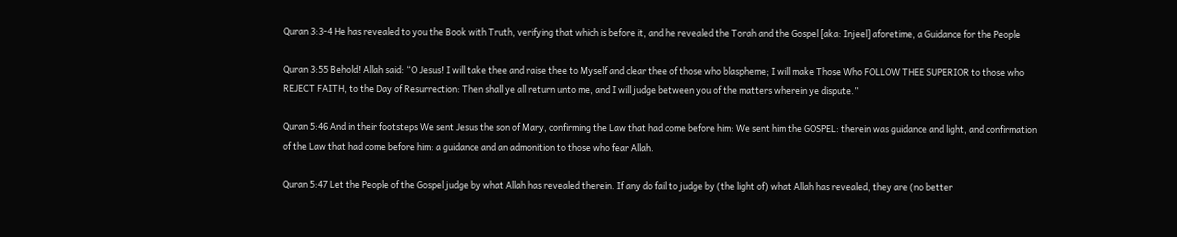Quran 3:3-4 He has revealed to you the Book with Truth, verifying that which is before it, and he revealed the Torah and the Gospel [aka: Injeel] aforetime, a Guidance for the People

Quran 3:55 Behold! Allah said: “O Jesus! I will take thee and raise thee to Myself and clear thee of those who blaspheme; I will make Those Who FOLLOW THEE SUPERIOR to those who REJECT FAITH, to the Day of Resurrection: Then shall ye all return unto me, and I will judge between you of the matters wherein ye dispute.”

Quran 5:46 And in their footsteps We sent Jesus the son of Mary, confirming the Law that had come before him: We sent him the GOSPEL: therein was guidance and light, and confirmation of the Law that had come before him: a guidance and an admonition to those who fear Allah.

Quran 5:47 Let the People of the Gospel judge by what Allah has revealed therein. If any do fail to judge by (the light of) what Allah has revealed, they are (no better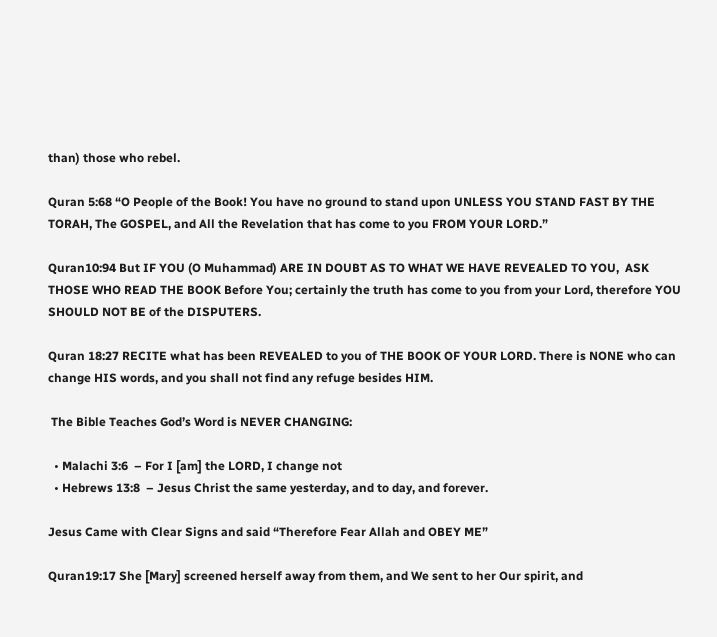than) those who rebel.

Quran 5:68 “O People of the Book! You have no ground to stand upon UNLESS YOU STAND FAST BY THE TORAH, The GOSPEL, and All the Revelation that has come to you FROM YOUR LORD.”

Quran10:94 But IF YOU (O Muhammad) ARE IN DOUBT AS TO WHAT WE HAVE REVEALED TO YOU,  ASK THOSE WHO READ THE BOOK Before You; certainly the truth has come to you from your Lord, therefore YOU SHOULD NOT BE of the DISPUTERS.

Quran 18:27 RECITE what has been REVEALED to you of THE BOOK OF YOUR LORD. There is NONE who can change HIS words, and you shall not find any refuge besides HIM.

 The Bible Teaches God’s Word is NEVER CHANGING:

  • Malachi 3:6  – For I [am] the LORD, I change not
  • Hebrews 13:8  – Jesus Christ the same yesterday, and to day, and forever.

Jesus Came with Clear Signs and said “Therefore Fear Allah and OBEY ME”

Quran19:17 She [Mary] screened herself away from them, and We sent to her Our spirit, and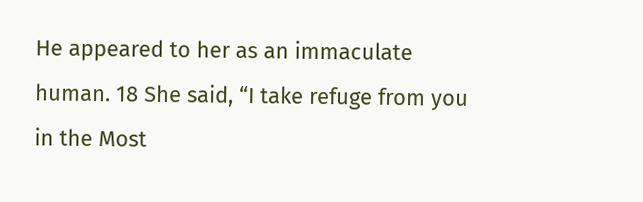He appeared to her as an immaculate human. 18 She said, “I take refuge from you in the Most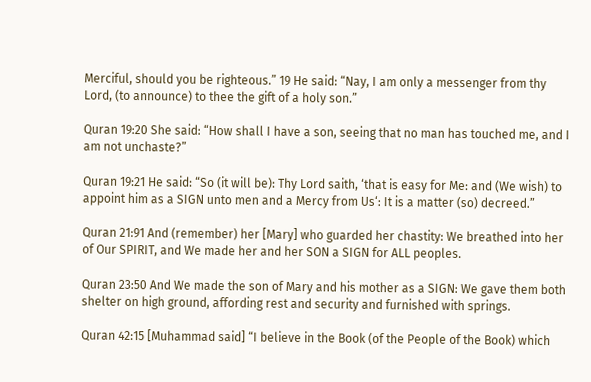Merciful, should you be righteous.” 19 He said: “Nay, I am only a messenger from thy Lord, (to announce) to thee the gift of a holy son.”

Quran 19:20 She said: “How shall I have a son, seeing that no man has touched me, and I am not unchaste?”

Quran 19:21 He said: “So (it will be): Thy Lord saith, ‘that is easy for Me: and (We wish) to appoint him as a SIGN unto men and a Mercy from Us‘: It is a matter (so) decreed.”

Quran 21:91 And (remember) her [Mary] who guarded her chastity: We breathed into her of Our SPIRIT, and We made her and her SON a SIGN for ALL peoples.

Quran 23:50 And We made the son of Mary and his mother as a SIGN: We gave them both shelter on high ground, affording rest and security and furnished with springs.

Quran 42:15 [Muhammad said] “I believe in the Book (of the People of the Book) which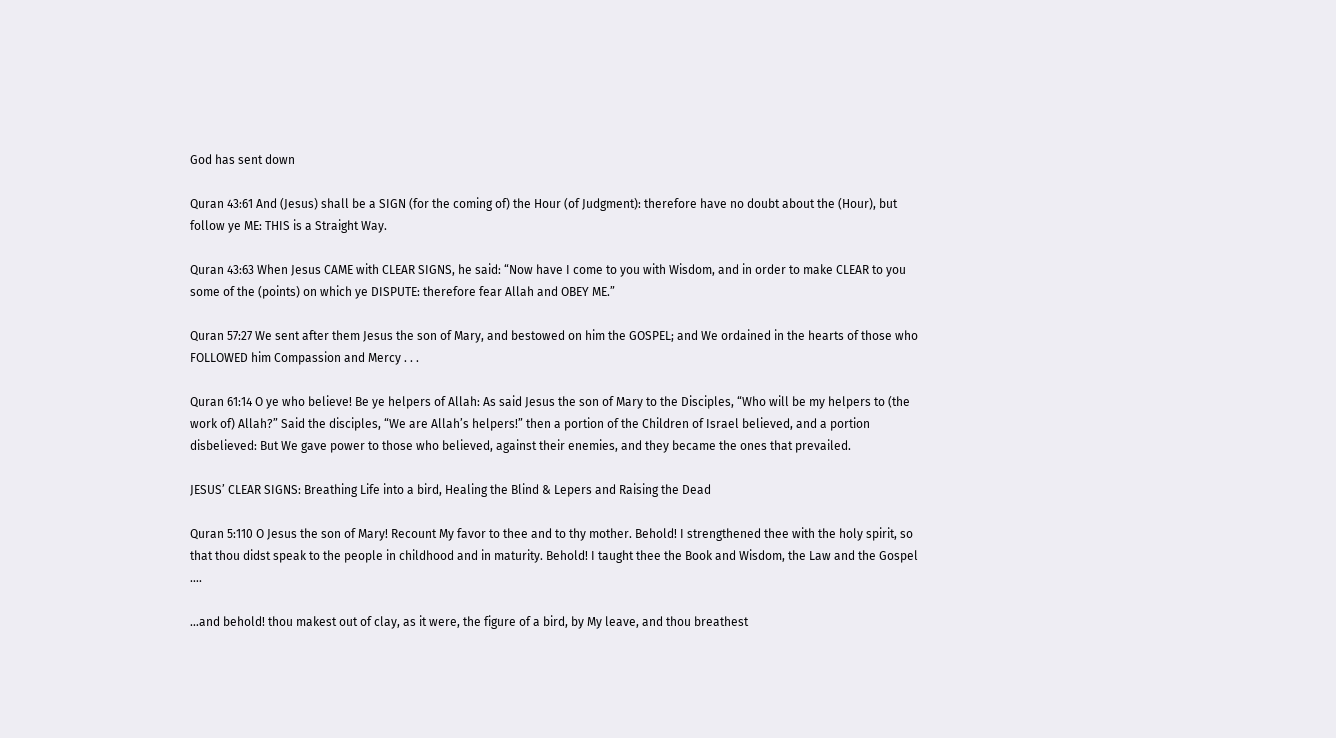God has sent down

Quran 43:61 And (Jesus) shall be a SIGN (for the coming of) the Hour (of Judgment): therefore have no doubt about the (Hour), but follow ye ME: THIS is a Straight Way.

Quran 43:63 When Jesus CAME with CLEAR SIGNS, he said: “Now have I come to you with Wisdom, and in order to make CLEAR to you some of the (points) on which ye DISPUTE: therefore fear Allah and OBEY ME.”

Quran 57:27 We sent after them Jesus the son of Mary, and bestowed on him the GOSPEL; and We ordained in the hearts of those who FOLLOWED him Compassion and Mercy . . .

Quran 61:14 O ye who believe! Be ye helpers of Allah: As said Jesus the son of Mary to the Disciples, “Who will be my helpers to (the work of) Allah?” Said the disciples, “We are Allah’s helpers!” then a portion of the Children of Israel believed, and a portion disbelieved: But We gave power to those who believed, against their enemies, and they became the ones that prevailed.

JESUS’ CLEAR SIGNS: Breathing Life into a bird, Healing the Blind & Lepers and Raising the Dead

Quran 5:110 O Jesus the son of Mary! Recount My favor to thee and to thy mother. Behold! I strengthened thee with the holy spirit, so that thou didst speak to the people in childhood and in maturity. Behold! I taught thee the Book and Wisdom, the Law and the Gospel ….

…and behold! thou makest out of clay, as it were, the figure of a bird, by My leave, and thou breathest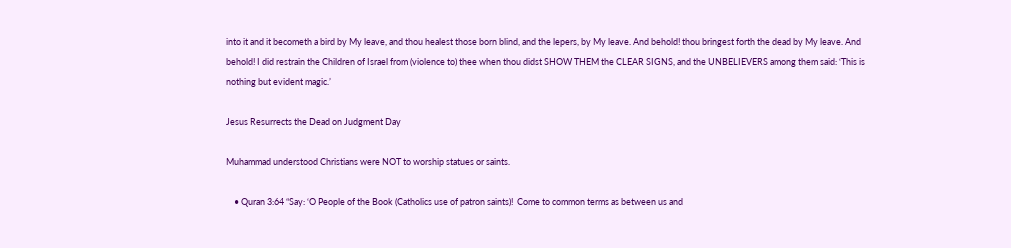into it and it becometh a bird by My leave, and thou healest those born blind, and the lepers, by My leave. And behold! thou bringest forth the dead by My leave. And behold! I did restrain the Children of Israel from (violence to) thee when thou didst SHOW THEM the CLEAR SIGNS, and the UNBELIEVERS among them said: ‘This is nothing but evident magic.’

Jesus Resurrects the Dead on Judgment Day

Muhammad understood Christians were NOT to worship statues or saints.

    • Quran 3:64 “Say: ‘O People of the Book (Catholics use of patron saints)!  Come to common terms as between us and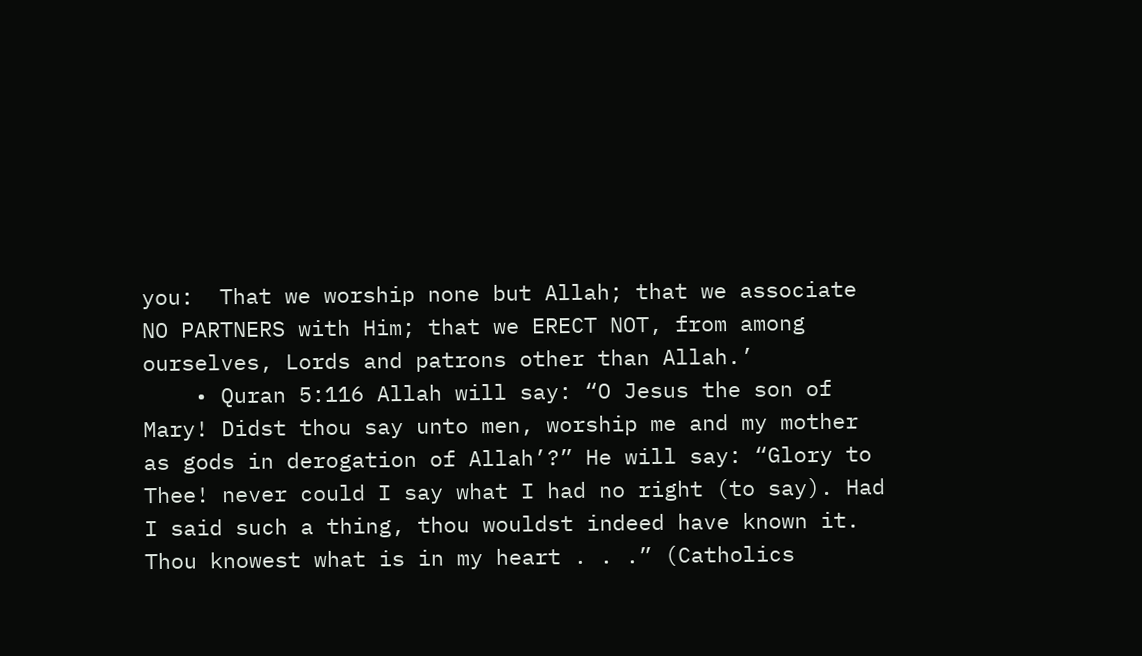you:  That we worship none but Allah; that we associate NO PARTNERS with Him; that we ERECT NOT, from among ourselves, Lords and patrons other than Allah.’
    • Quran 5:116 Allah will say: “O Jesus the son of Mary! Didst thou say unto men, worship me and my mother as gods in derogation of Allah’?” He will say: “Glory to Thee! never could I say what I had no right (to say). Had I said such a thing, thou wouldst indeed have known it. Thou knowest what is in my heart . . .” (Catholics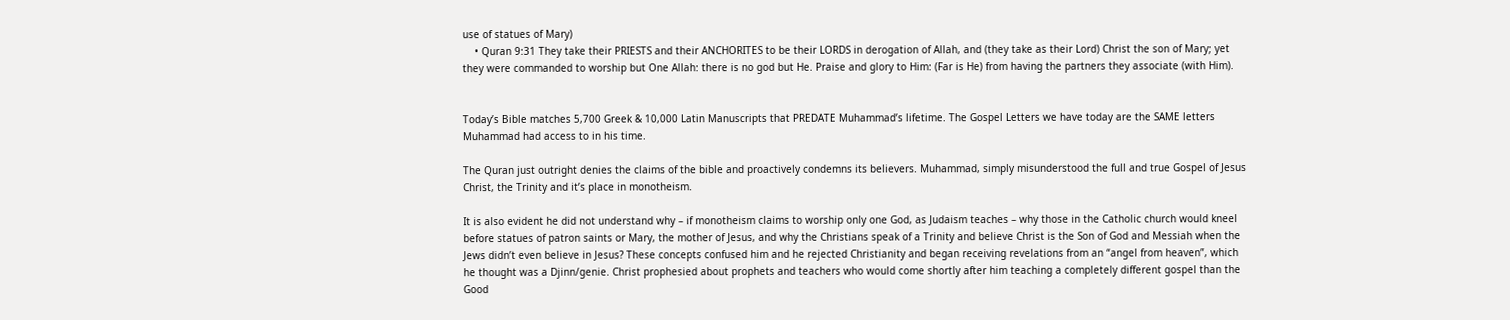use of statues of Mary)
    • Quran 9:31 They take their PRIESTS and their ANCHORITES to be their LORDS in derogation of Allah, and (they take as their Lord) Christ the son of Mary; yet they were commanded to worship but One Allah: there is no god but He. Praise and glory to Him: (Far is He) from having the partners they associate (with Him).


Today’s Bible matches 5,700 Greek & 10,000 Latin Manuscripts that PREDATE Muhammad’s lifetime. The Gospel Letters we have today are the SAME letters Muhammad had access to in his time.

The Quran just outright denies the claims of the bible and proactively condemns its believers. Muhammad, simply misunderstood the full and true Gospel of Jesus Christ, the Trinity and it’s place in monotheism.

It is also evident he did not understand why – if monotheism claims to worship only one God, as Judaism teaches – why those in the Catholic church would kneel before statues of patron saints or Mary, the mother of Jesus, and why the Christians speak of a Trinity and believe Christ is the Son of God and Messiah when the Jews didn’t even believe in Jesus? These concepts confused him and he rejected Christianity and began receiving revelations from an “angel from heaven”, which he thought was a Djinn/genie. Christ prophesied about prophets and teachers who would come shortly after him teaching a completely different gospel than the Good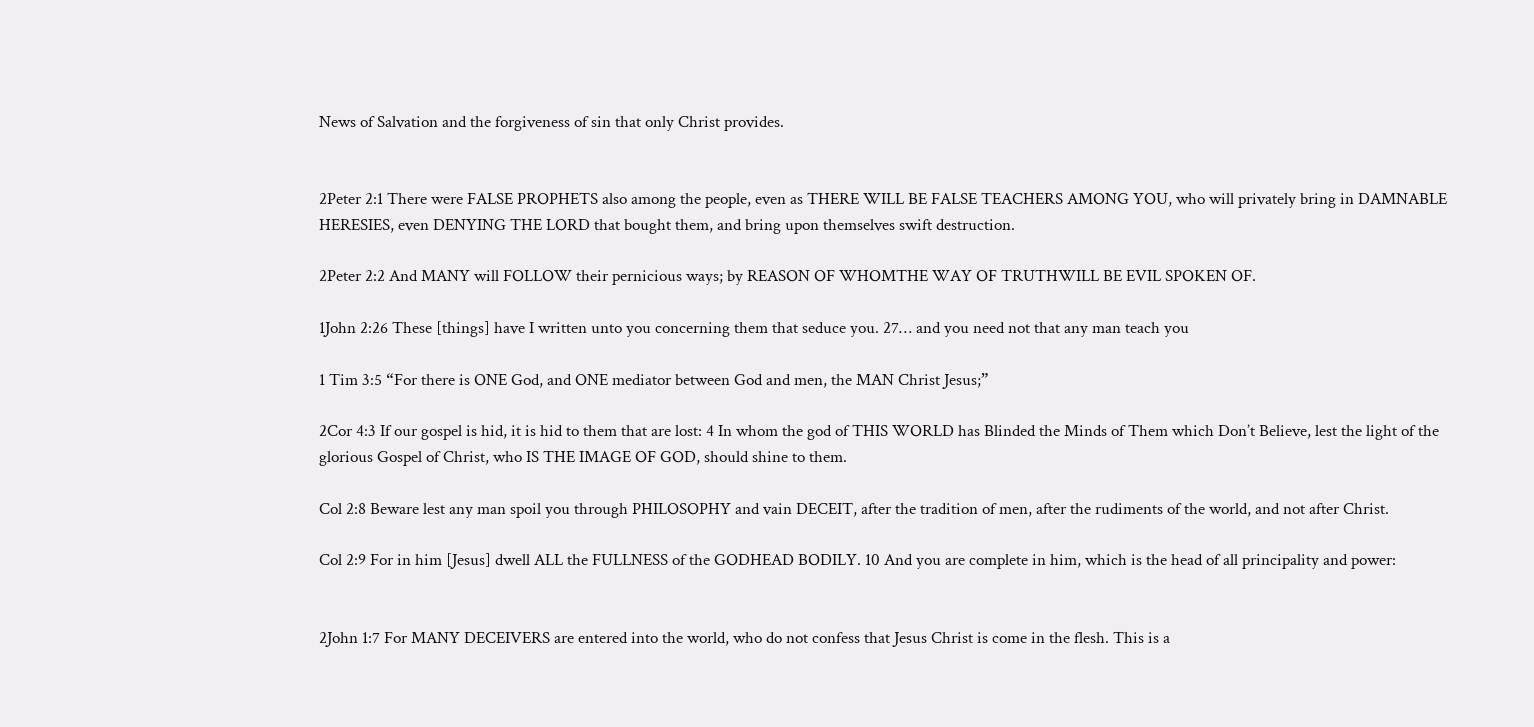News of Salvation and the forgiveness of sin that only Christ provides.


2Peter 2:1 There were FALSE PROPHETS also among the people, even as THERE WILL BE FALSE TEACHERS AMONG YOU, who will privately bring in DAMNABLE HERESIES, even DENYING THE LORD that bought them, and bring upon themselves swift destruction.

2Peter 2:2 And MANY will FOLLOW their pernicious ways; by REASON OF WHOMTHE WAY OF TRUTHWILL BE EVIL SPOKEN OF.

1John 2:26 These [things] have I written unto you concerning them that seduce you. 27… and you need not that any man teach you

1 Tim 3:5 “For there is ONE God, and ONE mediator between God and men, the MAN Christ Jesus;”

2Cor 4:3 If our gospel is hid, it is hid to them that are lost: 4 In whom the god of THIS WORLD has Blinded the Minds of Them which Don’t Believe, lest the light of the glorious Gospel of Christ, who IS THE IMAGE OF GOD, should shine to them.

Col 2:8 Beware lest any man spoil you through PHILOSOPHY and vain DECEIT, after the tradition of men, after the rudiments of the world, and not after Christ.

Col 2:9 For in him [Jesus] dwell ALL the FULLNESS of the GODHEAD BODILY. 10 And you are complete in him, which is the head of all principality and power:


2John 1:7 For MANY DECEIVERS are entered into the world, who do not confess that Jesus Christ is come in the flesh. This is a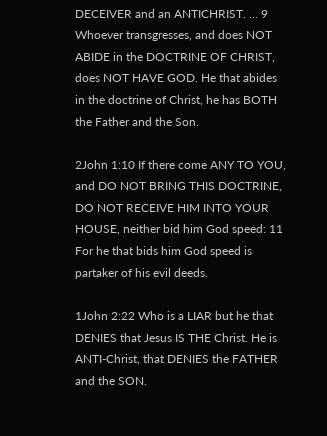DECEIVER and an ANTICHRIST. … 9 Whoever transgresses, and does NOT ABIDE in the DOCTRINE OF CHRIST, does NOT HAVE GOD. He that abides in the doctrine of Christ, he has BOTH the Father and the Son.

2John 1:10 If there come ANY TO YOU, and DO NOT BRING THIS DOCTRINE, DO NOT RECEIVE HIM INTO YOUR HOUSE, neither bid him God speed: 11 For he that bids him God speed is partaker of his evil deeds.

1John 2:22 Who is a LIAR but he that DENIES that Jesus IS THE Christ. He is ANTI-Christ, that DENIES the FATHER and the SON.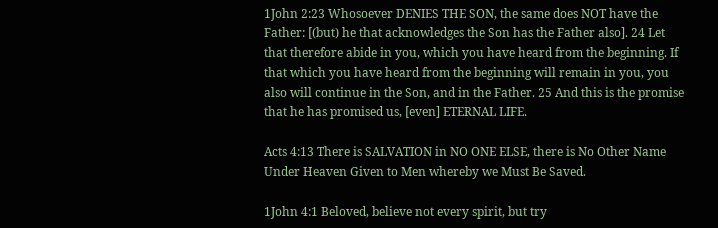1John 2:23 Whosoever DENIES THE SON, the same does NOT have the Father: [(but) he that acknowledges the Son has the Father also]. 24 Let that therefore abide in you, which you have heard from the beginning. If that which you have heard from the beginning will remain in you, you also will continue in the Son, and in the Father. 25 And this is the promise that he has promised us, [even] ETERNAL LIFE.

Acts 4:13 There is SALVATION in NO ONE ELSE, there is No Other Name Under Heaven Given to Men whereby we Must Be Saved.

1John 4:1 Beloved, believe not every spirit, but try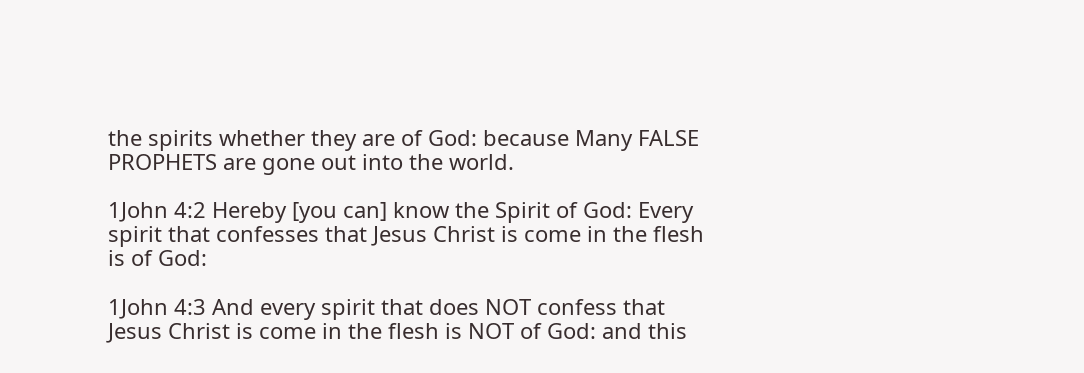the spirits whether they are of God: because Many FALSE PROPHETS are gone out into the world.

1John 4:2 Hereby [you can] know the Spirit of God: Every spirit that confesses that Jesus Christ is come in the flesh is of God:

1John 4:3 And every spirit that does NOT confess that Jesus Christ is come in the flesh is NOT of God: and this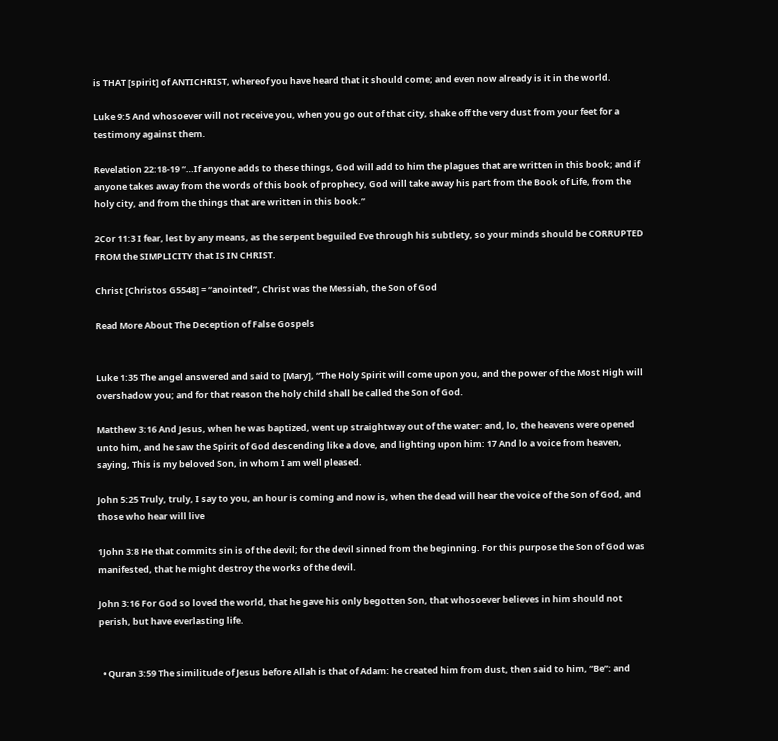is THAT [spirit] of ANTICHRIST, whereof you have heard that it should come; and even now already is it in the world.

Luke 9:5 And whosoever will not receive you, when you go out of that city, shake off the very dust from your feet for a testimony against them.

Revelation 22:18-19 “…If anyone adds to these things, God will add to him the plagues that are written in this book; and if anyone takes away from the words of this book of prophecy, God will take away his part from the Book of Life, from the holy city, and from the things that are written in this book.”

2Cor 11:3 I fear, lest by any means, as the serpent beguiled Eve through his subtlety, so your minds should be CORRUPTED FROM the SIMPLICITY that IS IN CHRIST.

Christ [Christos G5548] = “anointed”, Christ was the Messiah, the Son of God

Read More About The Deception of False Gospels


Luke 1:35 The angel answered and said to [Mary], “The Holy Spirit will come upon you, and the power of the Most High will overshadow you; and for that reason the holy child shall be called the Son of God.

Matthew 3:16 And Jesus, when he was baptized, went up straightway out of the water: and, lo, the heavens were opened unto him, and he saw the Spirit of God descending like a dove, and lighting upon him: 17 And lo a voice from heaven, saying, This is my beloved Son, in whom I am well pleased.

John 5:25 Truly, truly, I say to you, an hour is coming and now is, when the dead will hear the voice of the Son of God, and those who hear will live

1John 3:8 He that commits sin is of the devil; for the devil sinned from the beginning. For this purpose the Son of God was manifested, that he might destroy the works of the devil.

John 3:16 For God so loved the world, that he gave his only begotten Son, that whosoever believes in him should not perish, but have everlasting life.


  • Quran 3:59 The similitude of Jesus before Allah is that of Adam: he created him from dust, then said to him, “Be”: and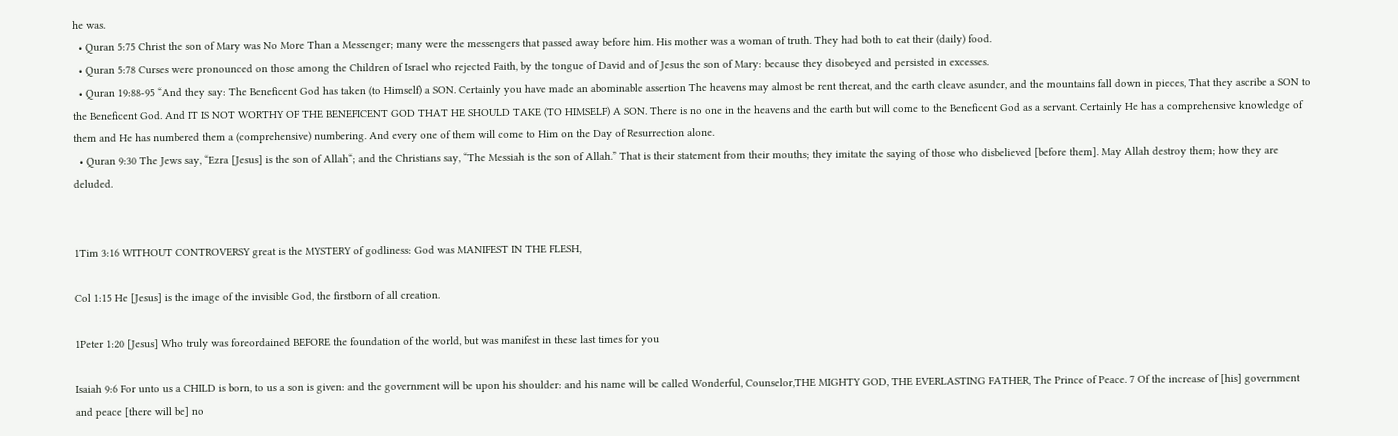he was.
  • Quran 5:75 Christ the son of Mary was No More Than a Messenger; many were the messengers that passed away before him. His mother was a woman of truth. They had both to eat their (daily) food.
  • Quran 5:78 Curses were pronounced on those among the Children of Israel who rejected Faith, by the tongue of David and of Jesus the son of Mary: because they disobeyed and persisted in excesses.
  • Quran 19:88-95 “And they say: The Beneficent God has taken (to Himself) a SON. Certainly you have made an abominable assertion The heavens may almost be rent thereat, and the earth cleave asunder, and the mountains fall down in pieces, That they ascribe a SON to the Beneficent God. And IT IS NOT WORTHY OF THE BENEFICENT GOD THAT HE SHOULD TAKE (TO HIMSELF) A SON. There is no one in the heavens and the earth but will come to the Beneficent God as a servant. Certainly He has a comprehensive knowledge of them and He has numbered them a (comprehensive) numbering. And every one of them will come to Him on the Day of Resurrection alone.
  • Quran 9:30 The Jews say, “Ezra [Jesus] is the son of Allah“; and the Christians say, “The Messiah is the son of Allah.” That is their statement from their mouths; they imitate the saying of those who disbelieved [before them]. May Allah destroy them; how they are deluded.


1Tim 3:16 WITHOUT CONTROVERSY great is the MYSTERY of godliness: God was MANIFEST IN THE FLESH,

Col 1:15 He [Jesus] is the image of the invisible God, the firstborn of all creation.

1Peter 1:20 [Jesus] Who truly was foreordained BEFORE the foundation of the world, but was manifest in these last times for you

Isaiah 9:6 For unto us a CHILD is born, to us a son is given: and the government will be upon his shoulder: and his name will be called Wonderful, Counselor,THE MIGHTY GOD, THE EVERLASTING FATHER, The Prince of Peace. 7 Of the increase of [his] government and peace [there will be] no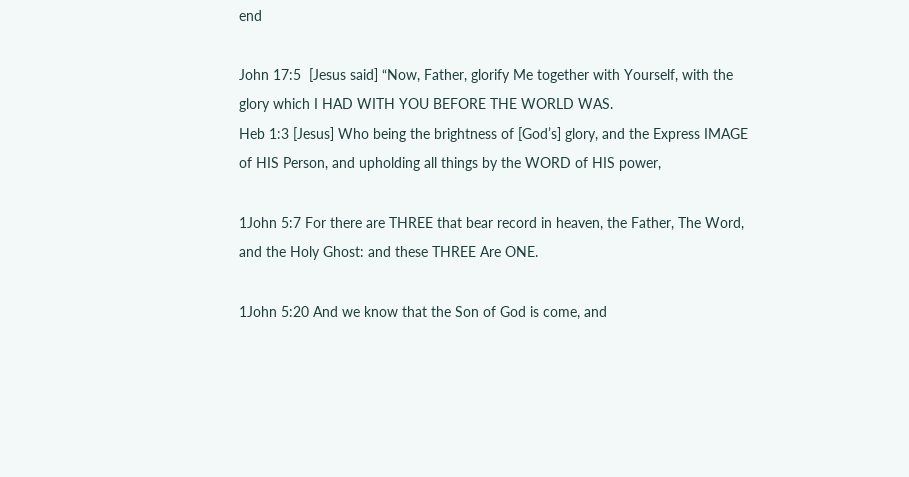end

John 17:5  [Jesus said] “Now, Father, glorify Me together with Yourself, with the glory which I HAD WITH YOU BEFORE THE WORLD WAS.
Heb 1:3 [Jesus] Who being the brightness of [God’s] glory, and the Express IMAGE of HIS Person, and upholding all things by the WORD of HIS power,

1John 5:7 For there are THREE that bear record in heaven, the Father, The Word, and the Holy Ghost: and these THREE Are ONE.

1John 5:20 And we know that the Son of God is come, and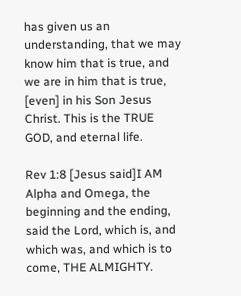has given us an understanding, that we may know him that is true, and we are in him that is true, [even] in his Son Jesus Christ. This is the TRUE GOD, and eternal life.

Rev 1:8 [Jesus said]I AM Alpha and Omega, the beginning and the ending, said the Lord, which is, and which was, and which is to come, THE ALMIGHTY.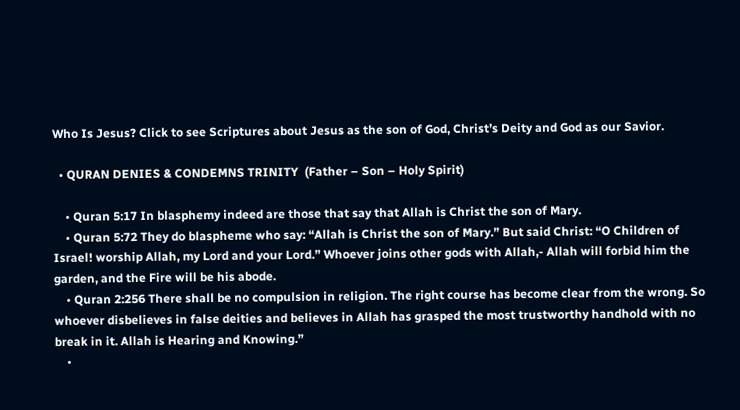Who Is Jesus? Click to see Scriptures about Jesus as the son of God, Christ’s Deity and God as our Savior.

  • QURAN DENIES & CONDEMNS TRINITY  (Father – Son – Holy Spirit)

    • Quran 5:17 In blasphemy indeed are those that say that Allah is Christ the son of Mary.
    • Quran 5:72 They do blaspheme who say: “Allah is Christ the son of Mary.” But said Christ: “O Children of Israel! worship Allah, my Lord and your Lord.” Whoever joins other gods with Allah,- Allah will forbid him the garden, and the Fire will be his abode.
    • Quran 2:256 There shall be no compulsion in religion. The right course has become clear from the wrong. So whoever disbelieves in false deities and believes in Allah has grasped the most trustworthy handhold with no break in it. Allah is Hearing and Knowing.”
    •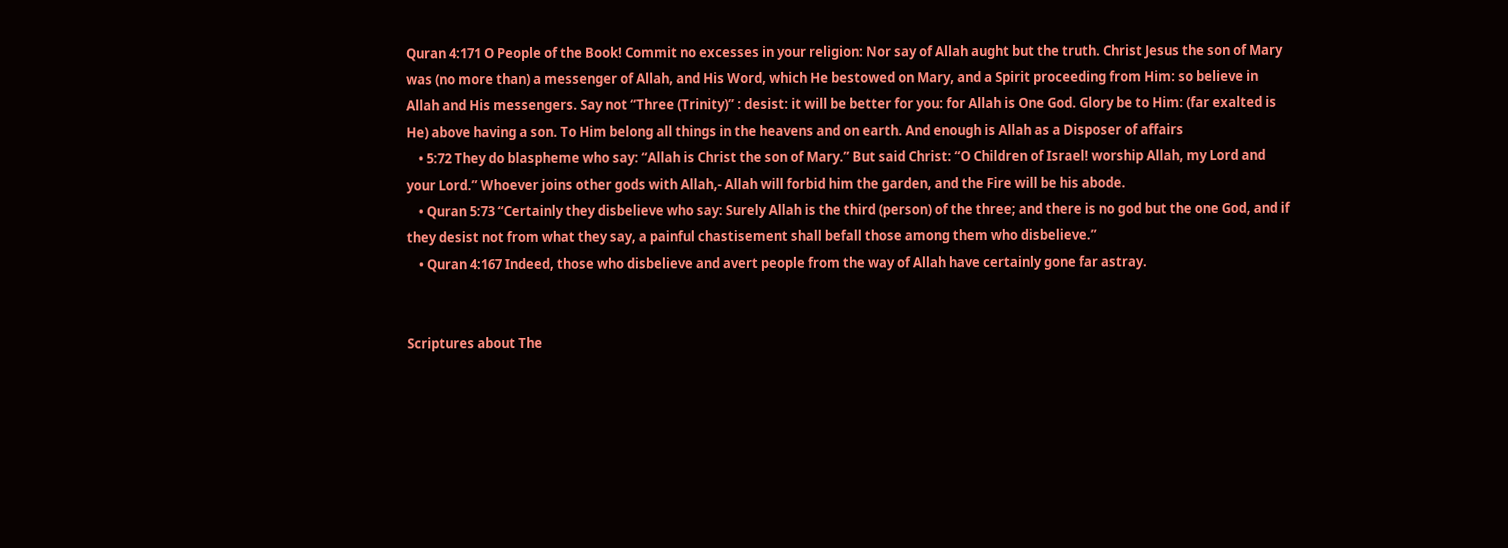Quran 4:171 O People of the Book! Commit no excesses in your religion: Nor say of Allah aught but the truth. Christ Jesus the son of Mary was (no more than) a messenger of Allah, and His Word, which He bestowed on Mary, and a Spirit proceeding from Him: so believe in Allah and His messengers. Say not “Three (Trinity)” : desist: it will be better for you: for Allah is One God. Glory be to Him: (far exalted is He) above having a son. To Him belong all things in the heavens and on earth. And enough is Allah as a Disposer of affairs
    • 5:72 They do blaspheme who say: “Allah is Christ the son of Mary.” But said Christ: “O Children of Israel! worship Allah, my Lord and your Lord.” Whoever joins other gods with Allah,- Allah will forbid him the garden, and the Fire will be his abode.
    • Quran 5:73 “Certainly they disbelieve who say: Surely Allah is the third (person) of the three; and there is no god but the one God, and if they desist not from what they say, a painful chastisement shall befall those among them who disbelieve.”
    • Quran 4:167 Indeed, those who disbelieve and avert people from the way of Allah have certainly gone far astray.


Scriptures about The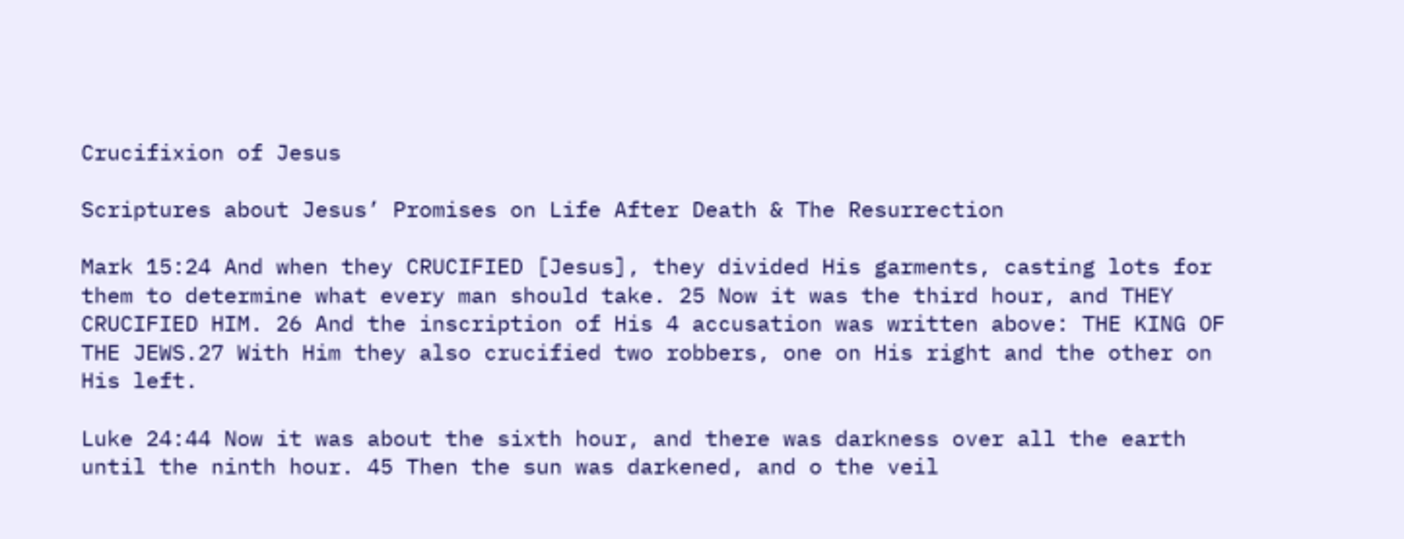Crucifixion of Jesus

Scriptures about Jesus’ Promises on Life After Death & The Resurrection

Mark 15:24 And when they CRUCIFIED [Jesus], they divided His garments, casting lots for them to determine what every man should take. 25 Now it was the third hour, and THEY CRUCIFIED HIM. 26 And the inscription of His 4 accusation was written above: THE KING OF THE JEWS.27 With Him they also crucified two robbers, one on His right and the other on His left.

Luke 24:44 Now it was about the sixth hour, and there was darkness over all the earth until the ninth hour. 45 Then the sun was darkened, and o the veil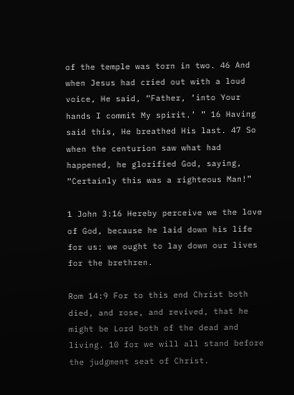of the temple was torn in two. 46 And when Jesus had cried out with a loud voice, He said, “Father, ‘into Your hands I commit My spirit.’ ” 16 Having said this, He breathed His last. 47 So when the centurion saw what had happened, he glorified God, saying, “Certainly this was a righteous Man!”

1 John 3:16 Hereby perceive we the love of God, because he laid down his life for us: we ought to lay down our lives for the brethren.

Rom 14:9 For to this end Christ both died, and rose, and revived, that he might be Lord both of the dead and living. 10 for we will all stand before the judgment seat of Christ.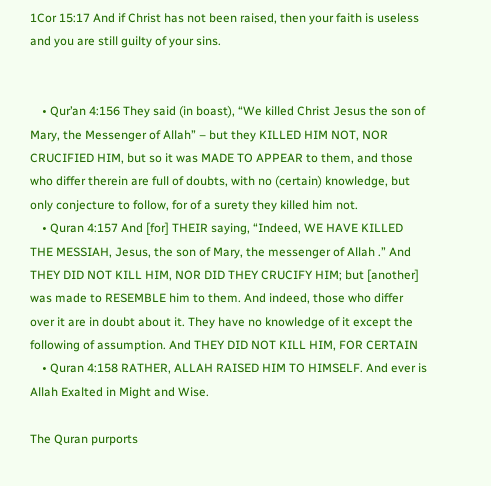1Cor 15:17 And if Christ has not been raised, then your faith is useless and you are still guilty of your sins.


    • Qur’an 4:156 They said (in boast), “We killed Christ Jesus the son of Mary, the Messenger of Allah” – but they KILLED HIM NOT, NOR CRUCIFIED HIM, but so it was MADE TO APPEAR to them, and those who differ therein are full of doubts, with no (certain) knowledge, but only conjecture to follow, for of a surety they killed him not.
    • Quran 4:157 And [for] THEIR saying, “Indeed, WE HAVE KILLED THE MESSIAH, Jesus, the son of Mary, the messenger of Allah .” And THEY DID NOT KILL HIM, NOR DID THEY CRUCIFY HIM; but [another] was made to RESEMBLE him to them. And indeed, those who differ over it are in doubt about it. They have no knowledge of it except the following of assumption. And THEY DID NOT KILL HIM, FOR CERTAIN
    • Quran 4:158 RATHER, ALLAH RAISED HIM TO HIMSELF. And ever is Allah Exalted in Might and Wise.

The Quran purports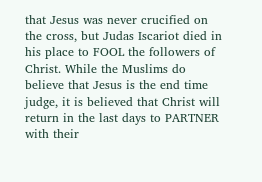that Jesus was never crucified on the cross, but Judas Iscariot died in his place to FOOL the followers of Christ. While the Muslims do believe that Jesus is the end time judge, it is believed that Christ will return in the last days to PARTNER with their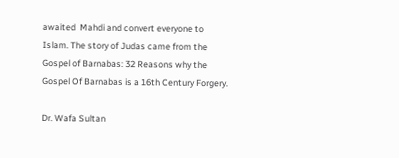awaited  Mahdi and convert everyone to Islam. The story of Judas came from the Gospel of Barnabas: 32 Reasons why the Gospel Of Barnabas is a 16th Century Forgery.

Dr. Wafa Sultan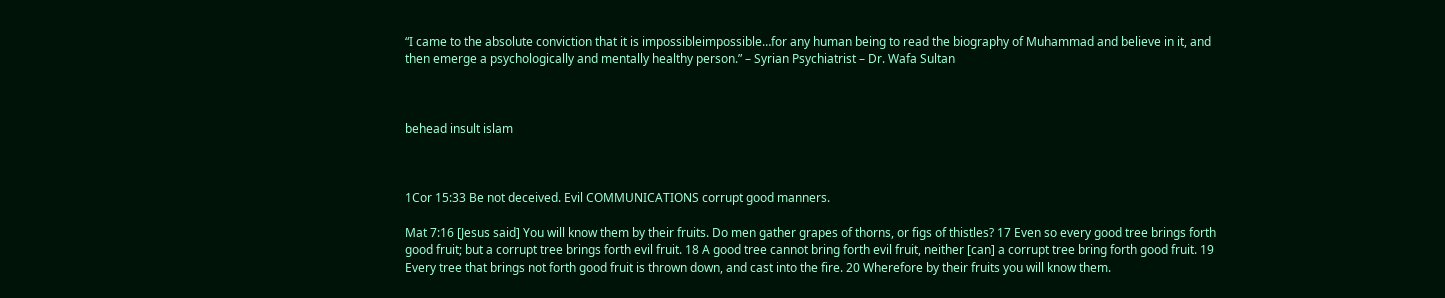“I came to the absolute conviction that it is impossibleimpossible…for any human being to read the biography of Muhammad and believe in it, and then emerge a psychologically and mentally healthy person.” – Syrian Psychiatrist – Dr. Wafa Sultan



behead insult islam



1Cor 15:33 Be not deceived. Evil COMMUNICATIONS corrupt good manners.

Mat 7:16 [Jesus said] You will know them by their fruits. Do men gather grapes of thorns, or figs of thistles? 17 Even so every good tree brings forth good fruit; but a corrupt tree brings forth evil fruit. 18 A good tree cannot bring forth evil fruit, neither [can] a corrupt tree bring forth good fruit. 19 Every tree that brings not forth good fruit is thrown down, and cast into the fire. 20 Wherefore by their fruits you will know them.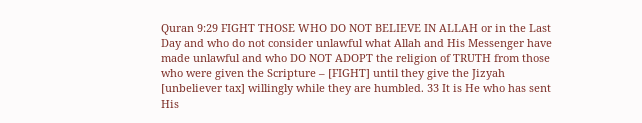Quran 9:29 FIGHT THOSE WHO DO NOT BELIEVE IN ALLAH or in the Last Day and who do not consider unlawful what Allah and His Messenger have made unlawful and who DO NOT ADOPT the religion of TRUTH from those who were given the Scripture – [FIGHT] until they give the Jizyah [unbeliever tax] willingly while they are humbled. 33 It is He who has sent His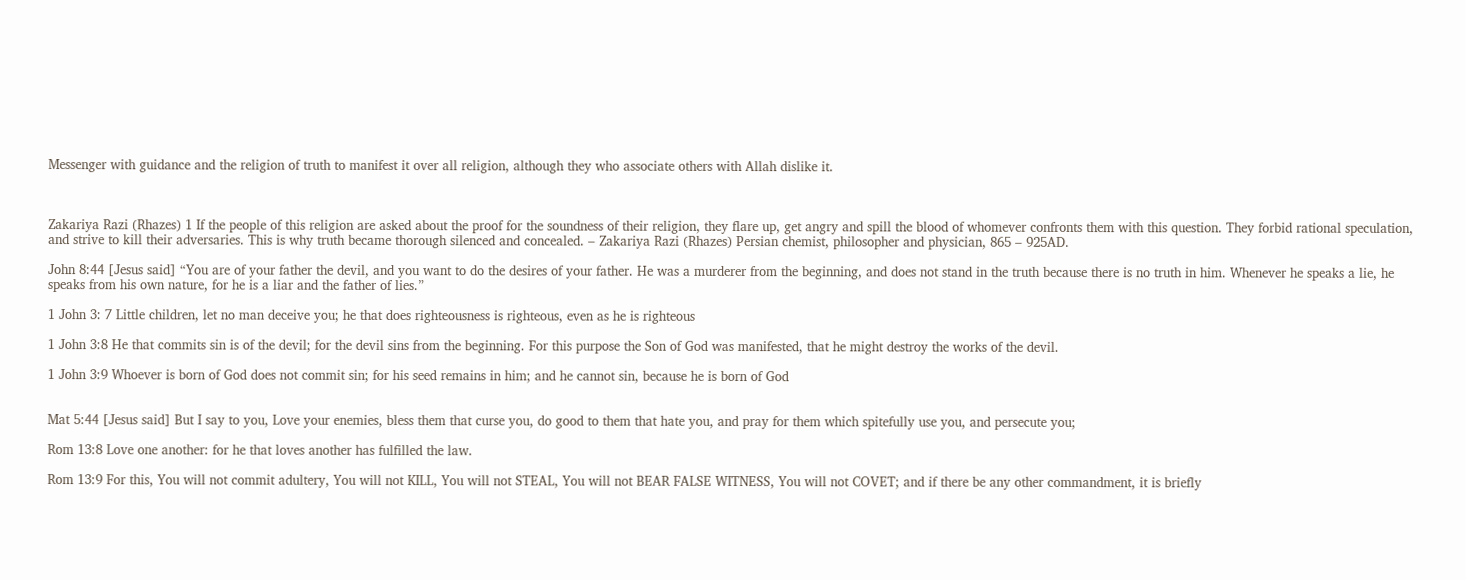Messenger with guidance and the religion of truth to manifest it over all religion, although they who associate others with Allah dislike it.



Zakariya Razi (Rhazes) 1 If the people of this religion are asked about the proof for the soundness of their religion, they flare up, get angry and spill the blood of whomever confronts them with this question. They forbid rational speculation, and strive to kill their adversaries. This is why truth became thorough silenced and concealed. – Zakariya Razi (Rhazes) Persian chemist, philosopher and physician, 865 – 925AD.

John 8:44 [Jesus said] “You are of your father the devil, and you want to do the desires of your father. He was a murderer from the beginning, and does not stand in the truth because there is no truth in him. Whenever he speaks a lie, he speaks from his own nature, for he is a liar and the father of lies.”

1 John 3: 7 Little children, let no man deceive you; he that does righteousness is righteous, even as he is righteous

1 John 3:8 He that commits sin is of the devil; for the devil sins from the beginning. For this purpose the Son of God was manifested, that he might destroy the works of the devil.

1 John 3:9 Whoever is born of God does not commit sin; for his seed remains in him; and he cannot sin, because he is born of God


Mat 5:44 [Jesus said] But I say to you, Love your enemies, bless them that curse you, do good to them that hate you, and pray for them which spitefully use you, and persecute you;

Rom 13:8 Love one another: for he that loves another has fulfilled the law.

Rom 13:9 For this, You will not commit adultery, You will not KILL, You will not STEAL, You will not BEAR FALSE WITNESS, You will not COVET; and if there be any other commandment, it is briefly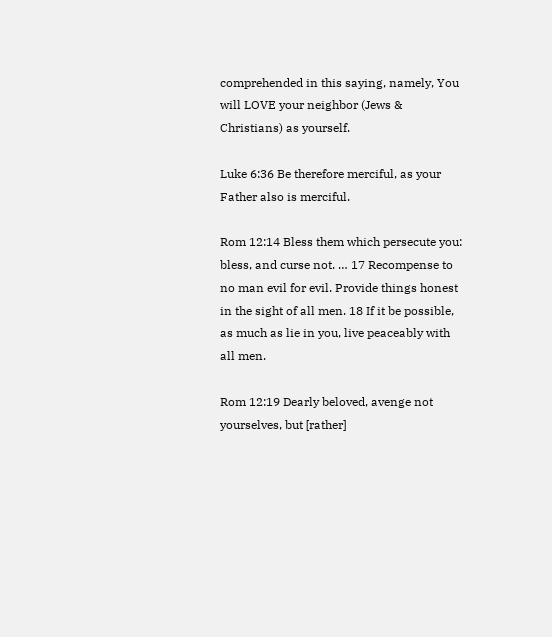comprehended in this saying, namely, You will LOVE your neighbor (Jews & Christians) as yourself.

Luke 6:36 Be therefore merciful, as your Father also is merciful.

Rom 12:14 Bless them which persecute you: bless, and curse not. … 17 Recompense to no man evil for evil. Provide things honest in the sight of all men. 18 If it be possible, as much as lie in you, live peaceably with all men.

Rom 12:19 Dearly beloved, avenge not yourselves, but [rather]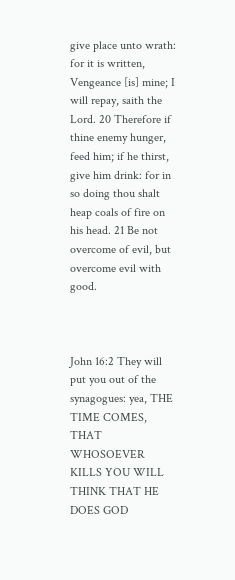give place unto wrath: for it is written, Vengeance [is] mine; I will repay, saith the Lord. 20 Therefore if thine enemy hunger, feed him; if he thirst, give him drink: for in so doing thou shalt heap coals of fire on his head. 21 Be not overcome of evil, but overcome evil with good.



John 16:2 They will put you out of the synagogues: yea, THE TIME COMES, THAT WHOSOEVER KILLS YOU WILL THINK THAT HE DOES GOD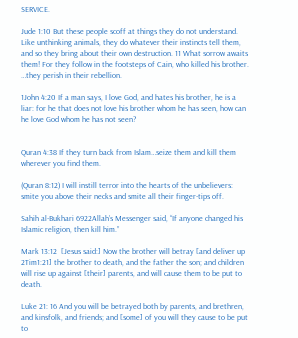SERVICE.

Jude 1:10 But these people scoff at things they do not understand. Like unthinking animals, they do whatever their instincts tell them, and so they bring about their own destruction. 11 What sorrow awaits them! For they follow in the footsteps of Cain, who killed his brother. …they perish in their rebellion.

1John 4:20 If a man says, I love God, and hates his brother, he is a liar: for he that does not love his brother whom he has seen, how can he love God whom he has not seen?


Quran 4:38 If they turn back from Islam…seize them and kill them wherever you find them.

(Quran 8:12) I will instill terror into the hearts of the unbelievers: smite you above their necks and smite all their finger-tips off.

Sahih al-Bukhari 6922Allah’s Messenger said, “If anyone changed his Islamic religion, then kill him.”

Mark 13:12  [Jesus said:] Now the brother will betray [and deliver up 2Tim1:21] the brother to death, and the father the son; and children will rise up against [their] parents, and will cause them to be put to death.

Luke 21: 16 And you will be betrayed both by parents, and brethren, and kinsfolk, and friends; and [some] of you will they cause to be put to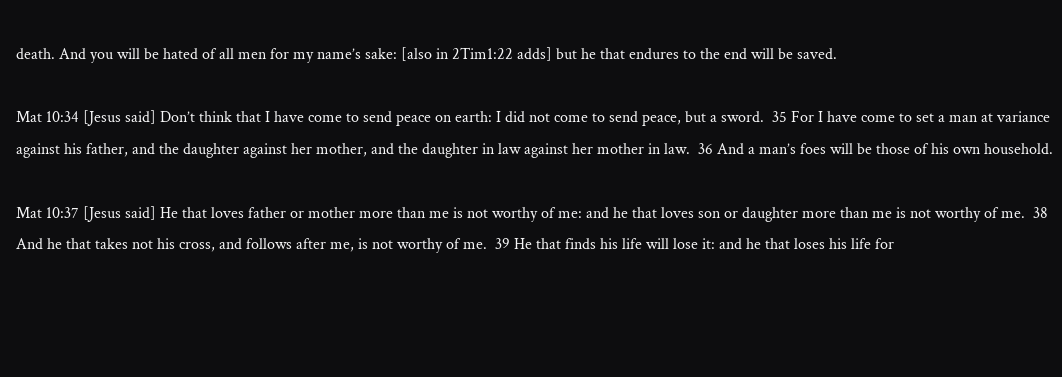death. And you will be hated of all men for my name’s sake: [also in 2Tim1:22 adds] but he that endures to the end will be saved.

Mat 10:34 [Jesus said] Don’t think that I have come to send peace on earth: I did not come to send peace, but a sword.  35 For I have come to set a man at variance against his father, and the daughter against her mother, and the daughter in law against her mother in law.  36 And a man’s foes will be those of his own household.

Mat 10:37 [Jesus said] He that loves father or mother more than me is not worthy of me: and he that loves son or daughter more than me is not worthy of me.  38 And he that takes not his cross, and follows after me, is not worthy of me.  39 He that finds his life will lose it: and he that loses his life for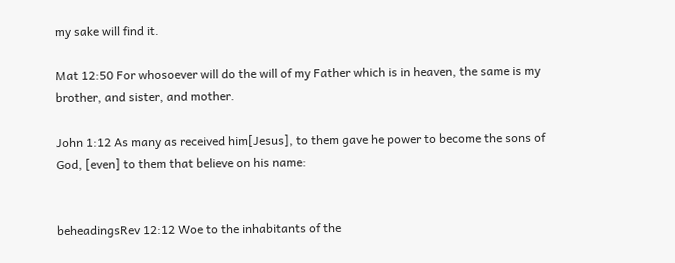my sake will find it.

Mat 12:50 For whosoever will do the will of my Father which is in heaven, the same is my brother, and sister, and mother.

John 1:12 As many as received him[Jesus], to them gave he power to become the sons of God, [even] to them that believe on his name:


beheadingsRev 12:12 Woe to the inhabitants of the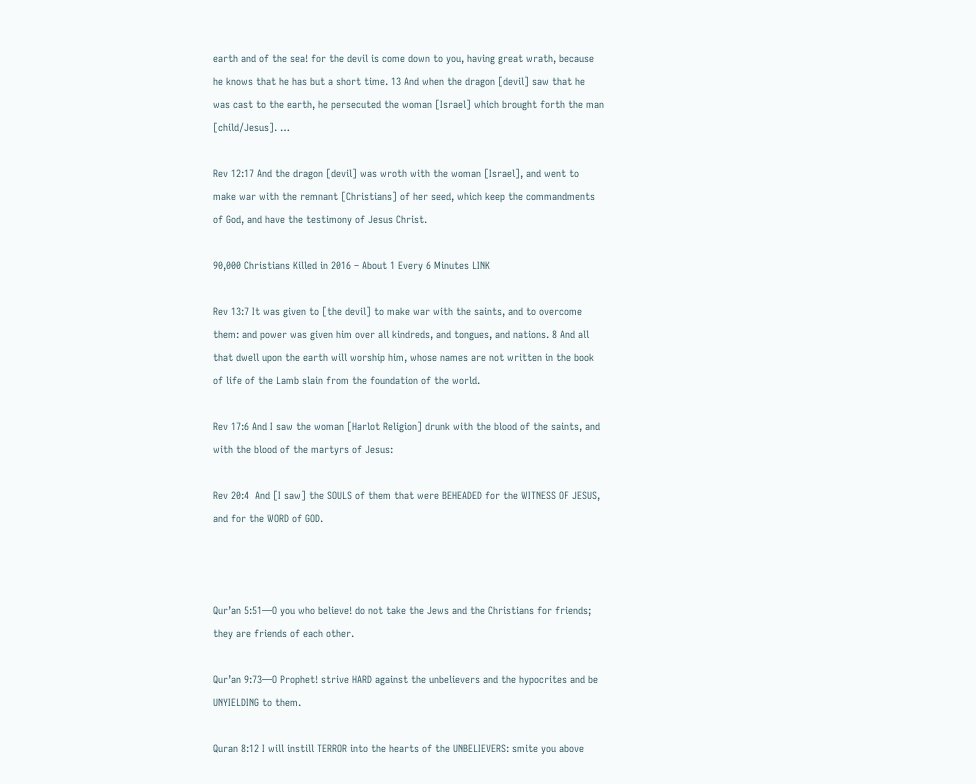earth and of the sea! for the devil is come down to you, having great wrath, because he knows that he has but a short time. 13 And when the dragon [devil] saw that he was cast to the earth, he persecuted the woman [Israel] which brought forth the man [child/Jesus]. …

Rev 12:17 And the dragon [devil] was wroth with the woman [Israel], and went to make war with the remnant [Christians] of her seed, which keep the commandments of God, and have the testimony of Jesus Christ.

90,000 Christians Killed in 2016 – About 1 Every 6 Minutes LINK

Rev 13:7 It was given to [the devil] to make war with the saints, and to overcome them: and power was given him over all kindreds, and tongues, and nations. 8 And all that dwell upon the earth will worship him, whose names are not written in the book of life of the Lamb slain from the foundation of the world.

Rev 17:6 And I saw the woman [Harlot Religion] drunk with the blood of the saints, and with the blood of the martyrs of Jesus:

Rev 20:4  And [I saw] the SOULS of them that were BEHEADED for the WITNESS OF JESUS, and for the WORD of GOD.



Qur’an 5:51—O you who believe! do not take the Jews and the Christians for friends; they are friends of each other.

Qur’an 9:73—O Prophet! strive HARD against the unbelievers and the hypocrites and be UNYIELDING to them.

Quran 8:12 I will instill TERROR into the hearts of the UNBELIEVERS: smite you above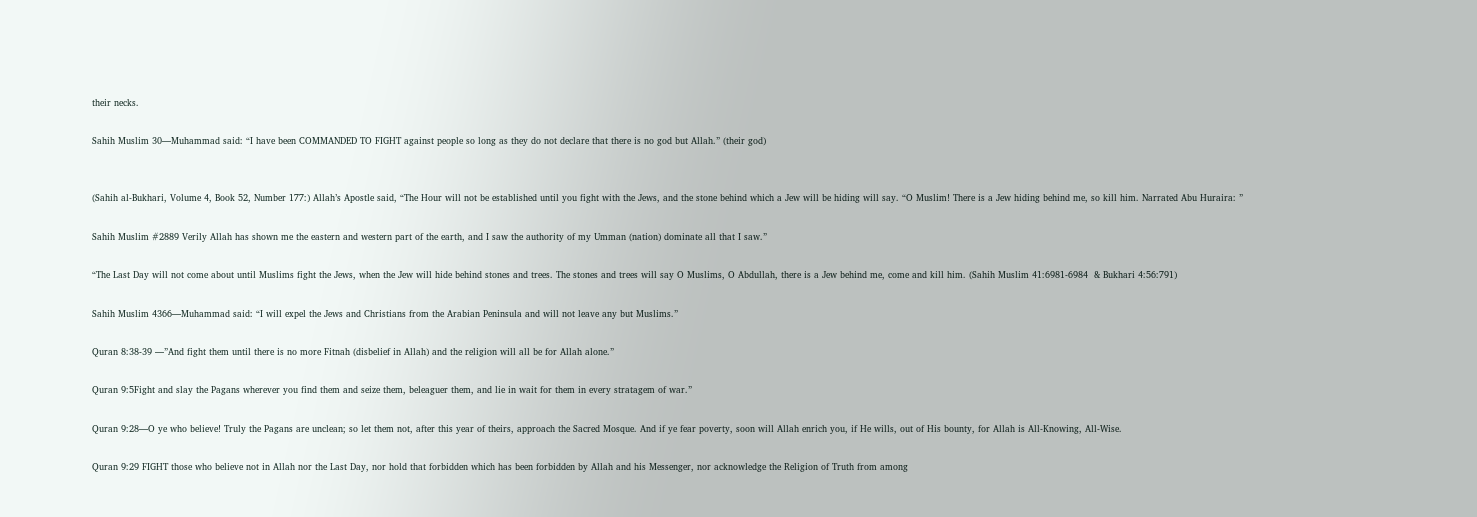their necks.

Sahih Muslim 30—Muhammad said: “I have been COMMANDED TO FIGHT against people so long as they do not declare that there is no god but Allah.” (their god)


(Sahih al-Bukhari, Volume 4, Book 52, Number 177:) Allah’s Apostle said, “The Hour will not be established until you fight with the Jews, and the stone behind which a Jew will be hiding will say. “O Muslim! There is a Jew hiding behind me, so kill him. Narrated Abu Huraira: ”

Sahih Muslim #2889 Verily Allah has shown me the eastern and western part of the earth, and I saw the authority of my Umman (nation) dominate all that I saw.”

“The Last Day will not come about until Muslims fight the Jews, when the Jew will hide behind stones and trees. The stones and trees will say O Muslims, O Abdullah, there is a Jew behind me, come and kill him. (Sahih Muslim 41:6981-6984  & Bukhari 4:56:791)

Sahih Muslim 4366—Muhammad said: “I will expel the Jews and Christians from the Arabian Peninsula and will not leave any but Muslims.”

Quran 8:38-39 —”And fight them until there is no more Fitnah (disbelief in Allah) and the religion will all be for Allah alone.”

Quran 9:5Fight and slay the Pagans wherever you find them and seize them, beleaguer them, and lie in wait for them in every stratagem of war.”

Quran 9:28—O ye who believe! Truly the Pagans are unclean; so let them not, after this year of theirs, approach the Sacred Mosque. And if ye fear poverty, soon will Allah enrich you, if He wills, out of His bounty, for Allah is All-Knowing, All-Wise.

Quran 9:29 FIGHT those who believe not in Allah nor the Last Day, nor hold that forbidden which has been forbidden by Allah and his Messenger, nor acknowledge the Religion of Truth from among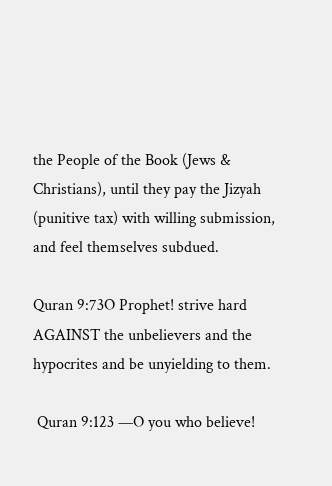the People of the Book (Jews & Christians), until they pay the Jizyah (punitive tax) with willing submission, and feel themselves subdued.

Quran 9:73O Prophet! strive hard AGAINST the unbelievers and the hypocrites and be unyielding to them.

 Quran 9:123 —O you who believe!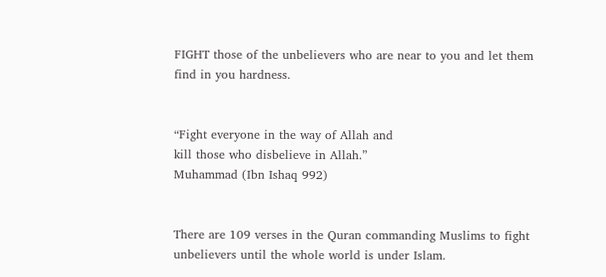FIGHT those of the unbelievers who are near to you and let them find in you hardness.


“Fight everyone in the way of Allah and
kill those who disbelieve in Allah.”
Muhammad (Ibn Ishaq 992)


There are 109 verses in the Quran commanding Muslims to fight unbelievers until the whole world is under Islam.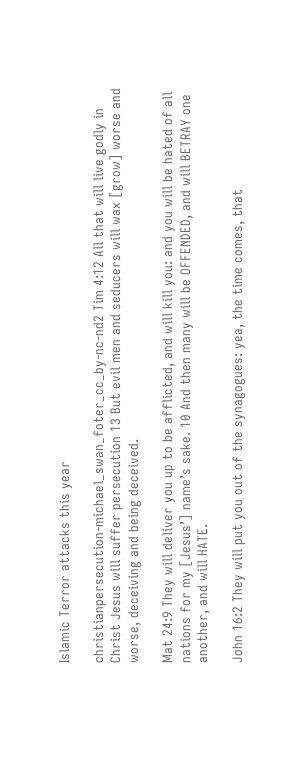Islamic Terror attacks this year

christianpersecution-michael_swan_foter_cc_by-nc-nd2 Tim 4:12 All that will live godly in Christ Jesus will suffer persecution 13 But evil men and seducers will wax [grow] worse and worse, deceiving and being deceived.

Mat 24:9 They will deliver you up to be afflicted, and will kill you: and you will be hated of all nations for my [Jesus’] name’s sake. 10 And then many will be OFFENDED, and will BETRAY one another, and will HATE.

John 16:2 They will put you out of the synagogues: yea, the time comes, that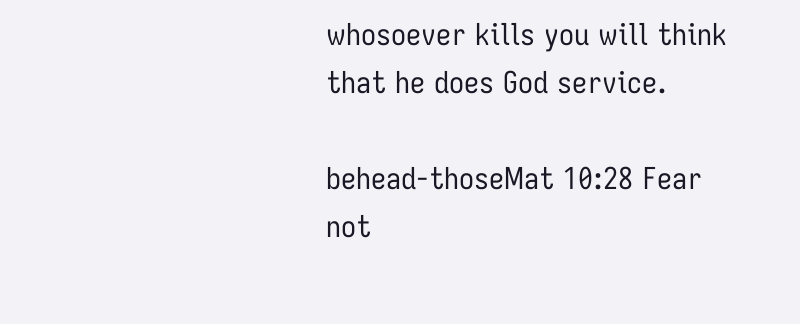whosoever kills you will think that he does God service.

behead-thoseMat 10:28 Fear not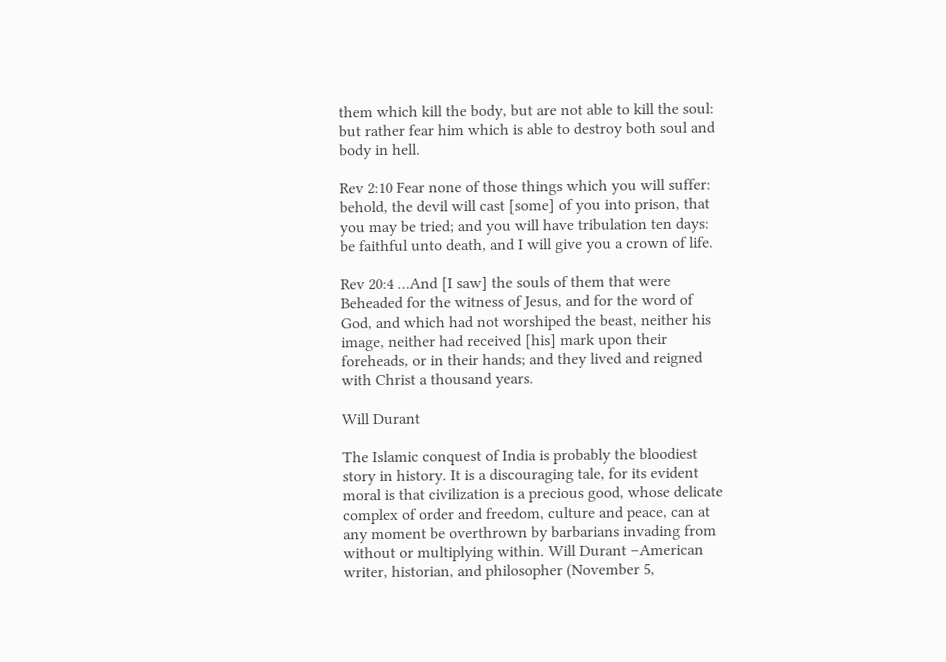them which kill the body, but are not able to kill the soul: but rather fear him which is able to destroy both soul and body in hell.

Rev 2:10 Fear none of those things which you will suffer: behold, the devil will cast [some] of you into prison, that you may be tried; and you will have tribulation ten days: be faithful unto death, and I will give you a crown of life.

Rev 20:4 …And [I saw] the souls of them that were Beheaded for the witness of Jesus, and for the word of God, and which had not worshiped the beast, neither his image, neither had received [his] mark upon their foreheads, or in their hands; and they lived and reigned with Christ a thousand years.

Will Durant

The Islamic conquest of India is probably the bloodiest story in history. It is a discouraging tale, for its evident moral is that civilization is a precious good, whose delicate complex of order and freedom, culture and peace, can at any moment be overthrown by barbarians invading from without or multiplying within. Will Durant –American writer, historian, and philosopher (November 5,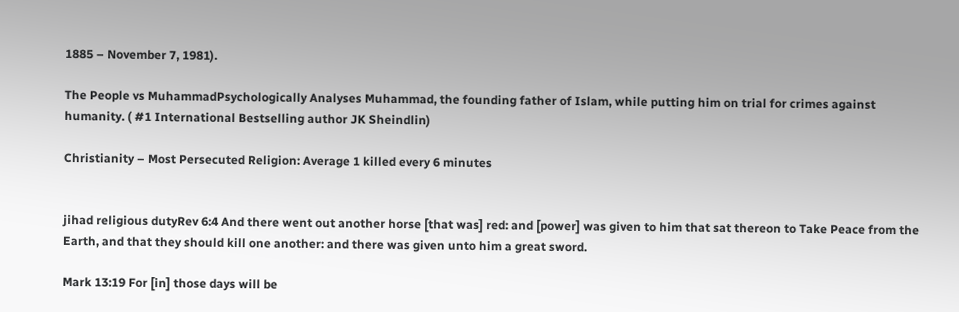1885 – November 7, 1981).

The People vs MuhammadPsychologically Analyses Muhammad, the founding father of Islam, while putting him on trial for crimes against humanity. ( #1 International Bestselling author JK Sheindlin)

Christianity – Most Persecuted Religion: Average 1 killed every 6 minutes


jihad religious dutyRev 6:4 And there went out another horse [that was] red: and [power] was given to him that sat thereon to Take Peace from the Earth, and that they should kill one another: and there was given unto him a great sword.

Mark 13:19 For [in] those days will be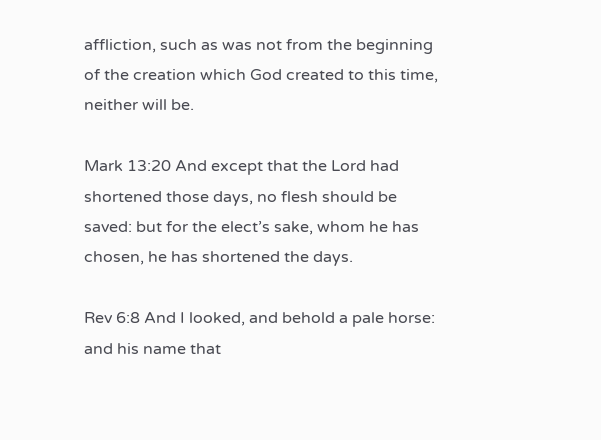affliction, such as was not from the beginning of the creation which God created to this time, neither will be.

Mark 13:20 And except that the Lord had shortened those days, no flesh should be saved: but for the elect’s sake, whom he has chosen, he has shortened the days.

Rev 6:8 And I looked, and behold a pale horse: and his name that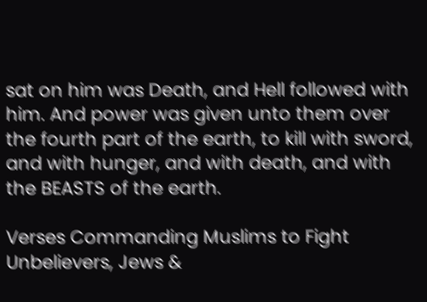sat on him was Death, and Hell followed with him. And power was given unto them over the fourth part of the earth, to kill with sword, and with hunger, and with death, and with the BEASTS of the earth.

Verses Commanding Muslims to Fight Unbelievers, Jews &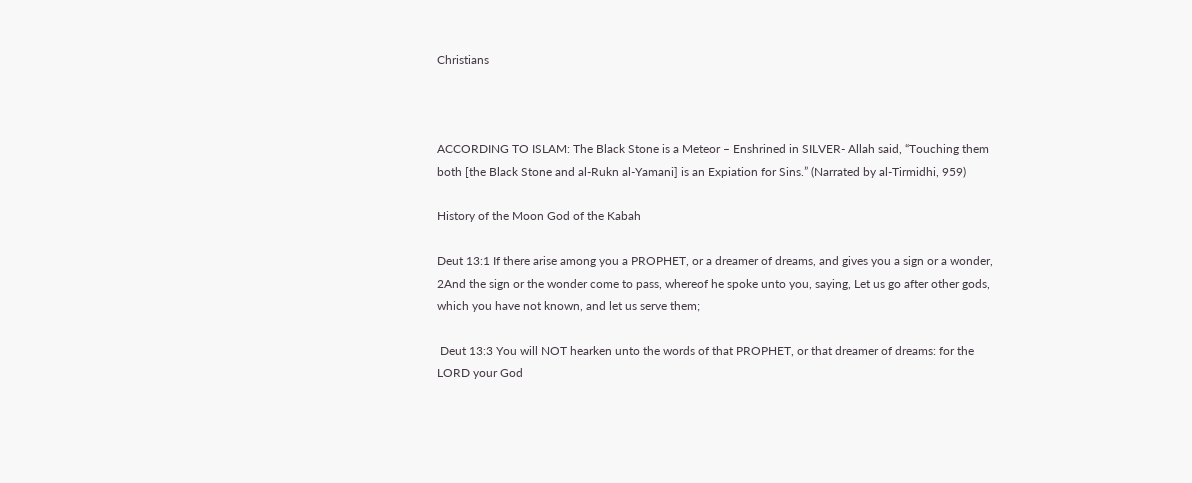Christians



ACCORDING TO ISLAM: The Black Stone is a Meteor – Enshrined in SILVER- Allah said, “Touching them both [the Black Stone and al-Rukn al-Yamani] is an Expiation for Sins.” (Narrated by al-Tirmidhi, 959)

History of the Moon God of the Kabah

Deut 13:1 If there arise among you a PROPHET, or a dreamer of dreams, and gives you a sign or a wonder, 2And the sign or the wonder come to pass, whereof he spoke unto you, saying, Let us go after other gods, which you have not known, and let us serve them;

 Deut 13:3 You will NOT hearken unto the words of that PROPHET, or that dreamer of dreams: for the LORD your God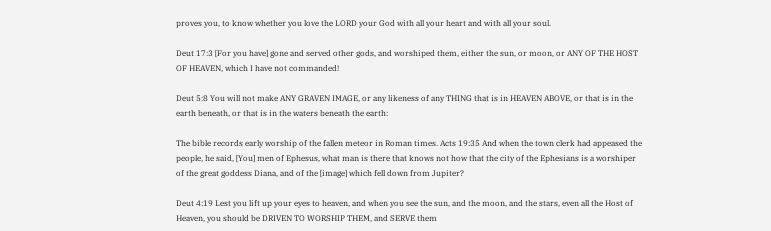proves you, to know whether you love the LORD your God with all your heart and with all your soul.

Deut 17:3 [For you have] gone and served other gods, and worshiped them, either the sun, or moon, or ANY OF THE HOST OF HEAVEN, which I have not commanded!

Deut 5:8 You will not make ANY GRAVEN IMAGE, or any likeness of any THING that is in HEAVEN ABOVE, or that is in the earth beneath, or that is in the waters beneath the earth:

The bible records early worship of the fallen meteor in Roman times. Acts 19:35 And when the town clerk had appeased the people, he said, [You] men of Ephesus, what man is there that knows not how that the city of the Ephesians is a worshiper of the great goddess Diana, and of the [image] which fell down from Jupiter?

Deut 4:19 Lest you lift up your eyes to heaven, and when you see the sun, and the moon, and the stars, even all the Host of Heaven, you should be DRIVEN TO WORSHIP THEM, and SERVE them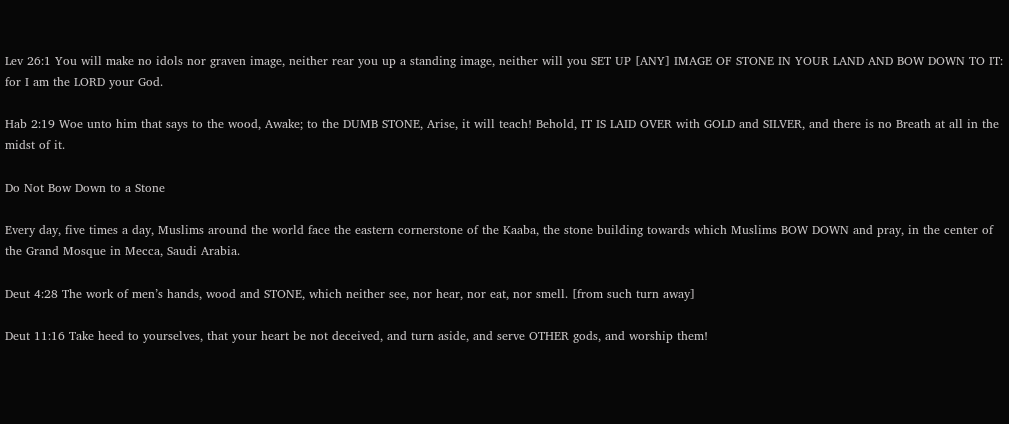Lev 26:1 You will make no idols nor graven image, neither rear you up a standing image, neither will you SET UP [ANY] IMAGE OF STONE IN YOUR LAND AND BOW DOWN TO IT: for I am the LORD your God.

Hab 2:19 Woe unto him that says to the wood, Awake; to the DUMB STONE, Arise, it will teach! Behold, IT IS LAID OVER with GOLD and SILVER, and there is no Breath at all in the midst of it.

Do Not Bow Down to a Stone

Every day, five times a day, Muslims around the world face the eastern cornerstone of the Kaaba, the stone building towards which Muslims BOW DOWN and pray, in the center of the Grand Mosque in Mecca, Saudi Arabia.

Deut 4:28 The work of men’s hands, wood and STONE, which neither see, nor hear, nor eat, nor smell. [from such turn away]

Deut 11:16 Take heed to yourselves, that your heart be not deceived, and turn aside, and serve OTHER gods, and worship them!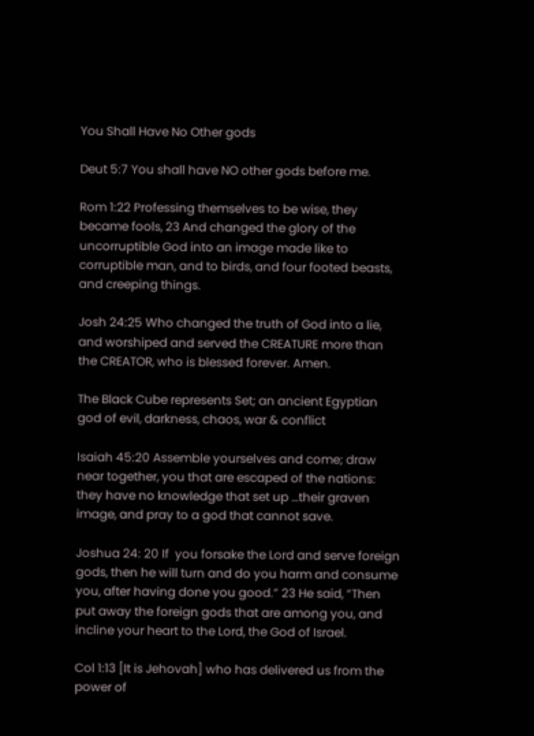You Shall Have No Other gods

Deut 5:7 You shall have NO other gods before me.

Rom 1:22 Professing themselves to be wise, they became fools, 23 And changed the glory of the uncorruptible God into an image made like to corruptible man, and to birds, and four footed beasts, and creeping things.

Josh 24:25 Who changed the truth of God into a lie, and worshiped and served the CREATURE more than the CREATOR, who is blessed forever. Amen.

The Black Cube represents Set; an ancient Egyptian god of evil, darkness, chaos, war & conflict

Isaiah 45:20 Assemble yourselves and come; draw near together, you that are escaped of the nations: they have no knowledge that set up …their graven image, and pray to a god that cannot save.

Joshua 24: 20 If  you forsake the Lord and serve foreign  gods, then he will turn and do you harm and consume you, after having done you good.” 23 He said, “Then put away the foreign gods that are among you, and incline your heart to the Lord, the God of Israel.

Col 1:13 [It is Jehovah] who has delivered us from the power of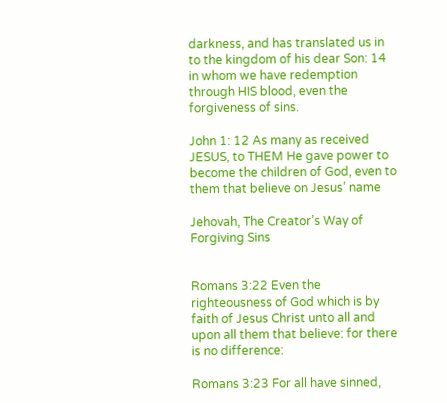darkness, and has translated us in to the kingdom of his dear Son: 14 in whom we have redemption through HIS blood, even the forgiveness of sins.

John 1: 12 As many as received JESUS, to THEM He gave power to become the children of God, even to them that believe on Jesus’ name

Jehovah, The Creator’s Way of Forgiving Sins


Romans 3:22 Even the righteousness of God which is by faith of Jesus Christ unto all and upon all them that believe: for there is no difference:

Romans 3:23 For all have sinned,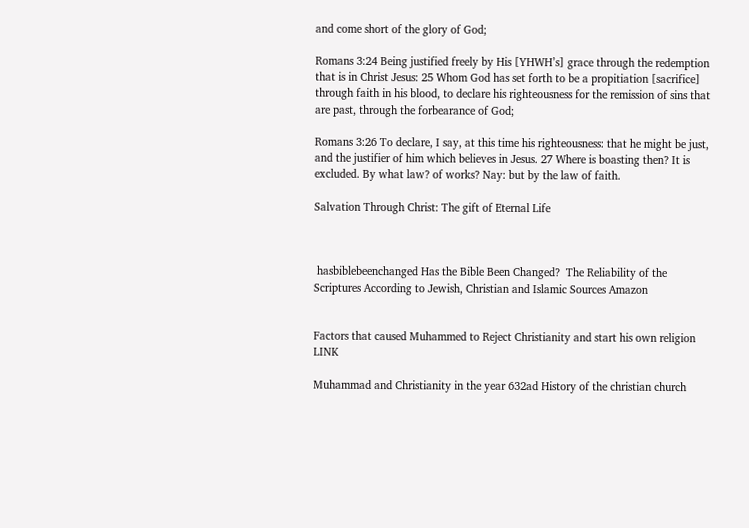and come short of the glory of God;

Romans 3:24 Being justified freely by His [YHWH’s] grace through the redemption that is in Christ Jesus: 25 Whom God has set forth to be a propitiation [sacrifice] through faith in his blood, to declare his righteousness for the remission of sins that are past, through the forbearance of God;

Romans 3:26 To declare, I say, at this time his righteousness: that he might be just, and the justifier of him which believes in Jesus. 27 Where is boasting then? It is excluded. By what law? of works? Nay: but by the law of faith.

Salvation Through Christ: The gift of Eternal Life



 hasbiblebeenchanged Has the Bible Been Changed?  The Reliability of the Scriptures According to Jewish, Christian and Islamic Sources Amazon


Factors that caused Muhammed to Reject Christianity and start his own religion LINK

Muhammad and Christianity in the year 632ad History of the christian church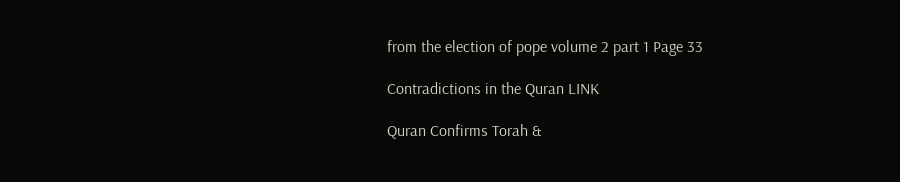from the election of pope volume 2 part 1 Page 33

Contradictions in the Quran LINK

Quran Confirms Torah &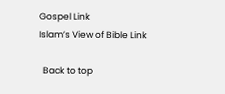Gospel Link
Islam’s View of Bible Link

  Back to top